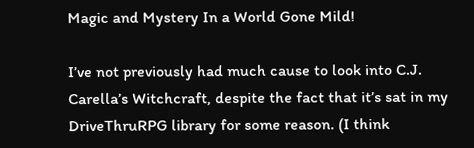Magic and Mystery In a World Gone Mild!

I’ve not previously had much cause to look into C.J. Carella’s Witchcraft, despite the fact that it’s sat in my DriveThruRPG library for some reason. (I think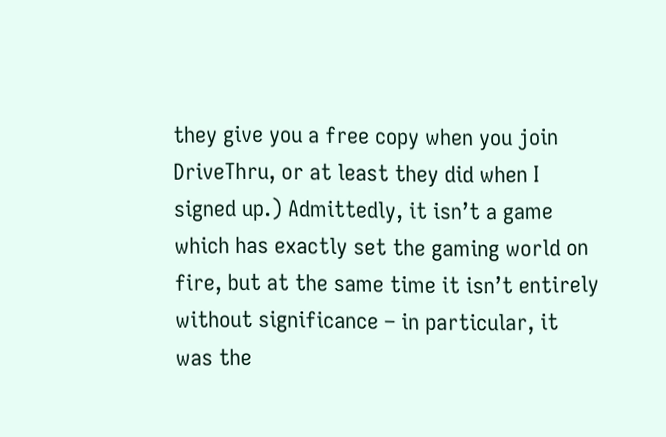they give you a free copy when you join DriveThru, or at least they did when I signed up.) Admittedly, it isn’t a game which has exactly set the gaming world on fire, but at the same time it isn’t entirely without significance – in particular, it was the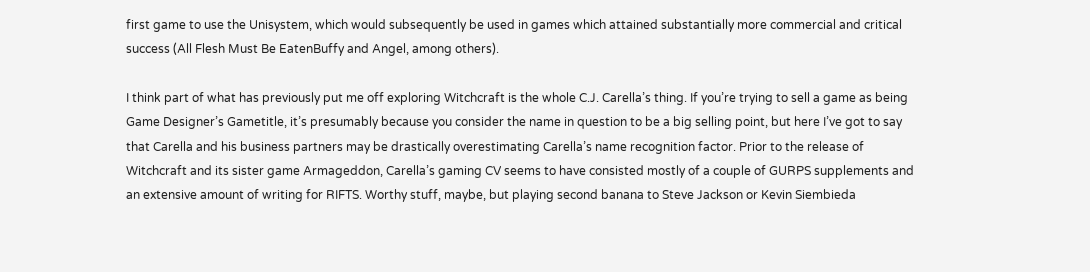first game to use the Unisystem, which would subsequently be used in games which attained substantially more commercial and critical success (All Flesh Must Be EatenBuffy and Angel, among others).

I think part of what has previously put me off exploring Witchcraft is the whole C.J. Carella’s thing. If you’re trying to sell a game as being Game Designer’s Gametitle, it’s presumably because you consider the name in question to be a big selling point, but here I’ve got to say that Carella and his business partners may be drastically overestimating Carella’s name recognition factor. Prior to the release of Witchcraft and its sister game Armageddon, Carella’s gaming CV seems to have consisted mostly of a couple of GURPS supplements and an extensive amount of writing for RIFTS. Worthy stuff, maybe, but playing second banana to Steve Jackson or Kevin Siembieda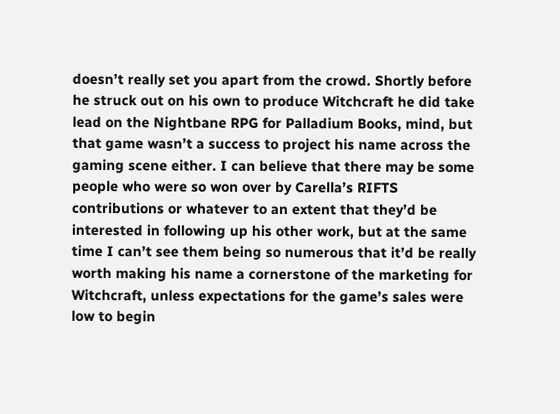doesn’t really set you apart from the crowd. Shortly before he struck out on his own to produce Witchcraft he did take lead on the Nightbane RPG for Palladium Books, mind, but that game wasn’t a success to project his name across the gaming scene either. I can believe that there may be some people who were so won over by Carella’s RIFTS contributions or whatever to an extent that they’d be interested in following up his other work, but at the same time I can’t see them being so numerous that it’d be really worth making his name a cornerstone of the marketing for Witchcraft, unless expectations for the game’s sales were low to begin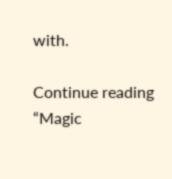with.

Continue reading “Magic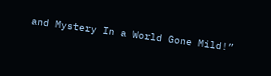and Mystery In a World Gone Mild!”